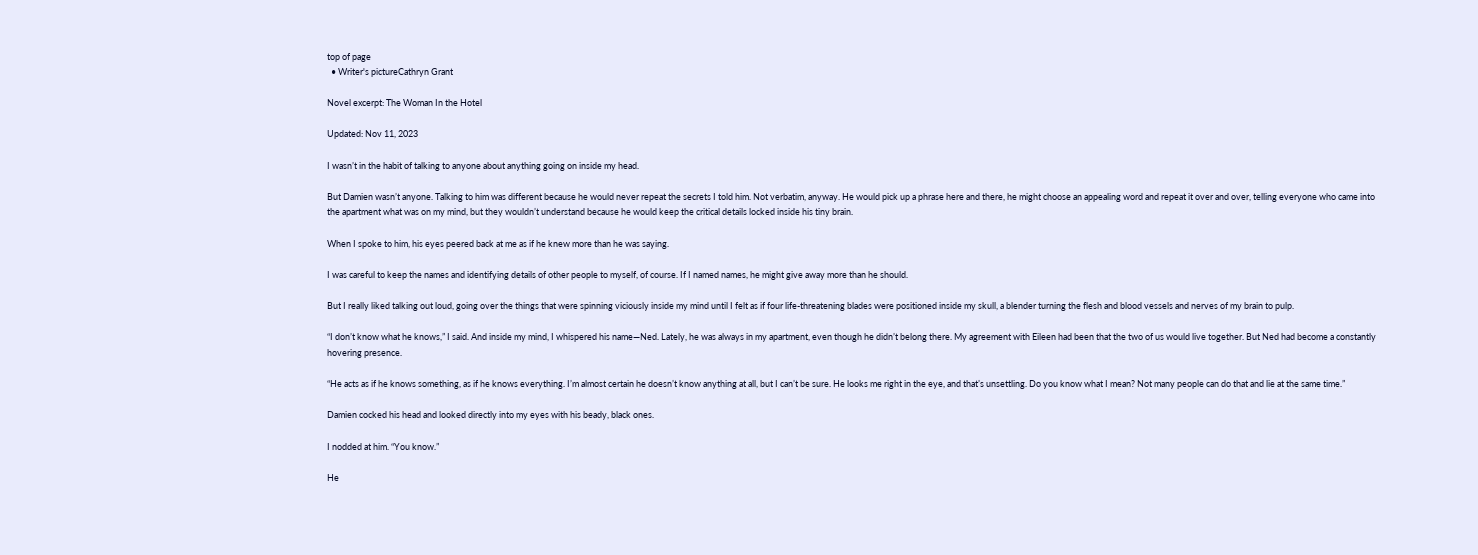top of page
  • Writer's pictureCathryn Grant

Novel excerpt: The Woman In the Hotel

Updated: Nov 11, 2023

I wasn’t in the habit of talking to anyone about anything going on inside my head.

But Damien wasn’t anyone. Talking to him was different because he would never repeat the secrets I told him. Not verbatim, anyway. He would pick up a phrase here and there, he might choose an appealing word and repeat it over and over, telling everyone who came into the apartment what was on my mind, but they wouldn’t understand because he would keep the critical details locked inside his tiny brain.

When I spoke to him, his eyes peered back at me as if he knew more than he was saying.

I was careful to keep the names and identifying details of other people to myself, of course. If I named names, he might give away more than he should.

But I really liked talking out loud, going over the things that were spinning viciously inside my mind until I felt as if four life-threatening blades were positioned inside my skull, a blender turning the flesh and blood vessels and nerves of my brain to pulp.

“I don’t know what he knows,” I said. And inside my mind, I whispered his name—Ned. Lately, he was always in my apartment, even though he didn’t belong there. My agreement with Eileen had been that the two of us would live together. But Ned had become a constantly hovering presence.

“He acts as if he knows something, as if he knows everything. I’m almost certain he doesn’t know anything at all, but I can’t be sure. He looks me right in the eye, and that’s unsettling. Do you know what I mean? Not many people can do that and lie at the same time.”

Damien cocked his head and looked directly into my eyes with his beady, black ones.

I nodded at him. “You know.”

He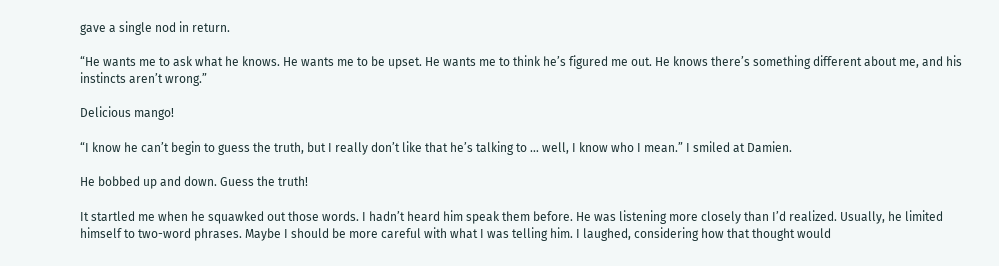gave a single nod in return.

“He wants me to ask what he knows. He wants me to be upset. He wants me to think he’s figured me out. He knows there’s something different about me, and his instincts aren’t wrong.”

Delicious mango!

“I know he can’t begin to guess the truth, but I really don’t like that he’s talking to … well, I know who I mean.” I smiled at Damien.

He bobbed up and down. Guess the truth!

It startled me when he squawked out those words. I hadn’t heard him speak them before. He was listening more closely than I’d realized. Usually, he limited himself to two-word phrases. Maybe I should be more careful with what I was telling him. I laughed, considering how that thought would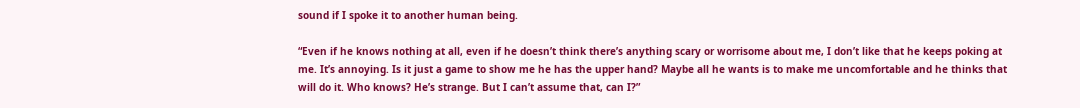sound if I spoke it to another human being.

“Even if he knows nothing at all, even if he doesn’t think there’s anything scary or worrisome about me, I don’t like that he keeps poking at me. It’s annoying. Is it just a game to show me he has the upper hand? Maybe all he wants is to make me uncomfortable and he thinks that will do it. Who knows? He’s strange. But I can’t assume that, can I?”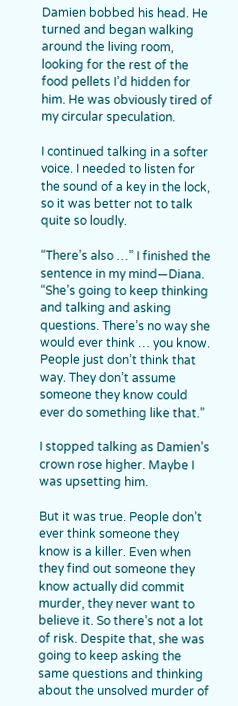Damien bobbed his head. He turned and began walking around the living room, looking for the rest of the food pellets I’d hidden for him. He was obviously tired of my circular speculation.

I continued talking in a softer voice. I needed to listen for the sound of a key in the lock, so it was better not to talk quite so loudly.

“There’s also …” I finished the sentence in my mind—Diana. “She’s going to keep thinking and talking and asking questions. There’s no way she would ever think … you know. People just don’t think that way. They don’t assume someone they know could ever do something like that.”

I stopped talking as Damien’s crown rose higher. Maybe I was upsetting him.

But it was true. People don’t ever think someone they know is a killer. Even when they find out someone they know actually did commit murder, they never want to believe it. So there’s not a lot of risk. Despite that, she was going to keep asking the same questions and thinking about the unsolved murder of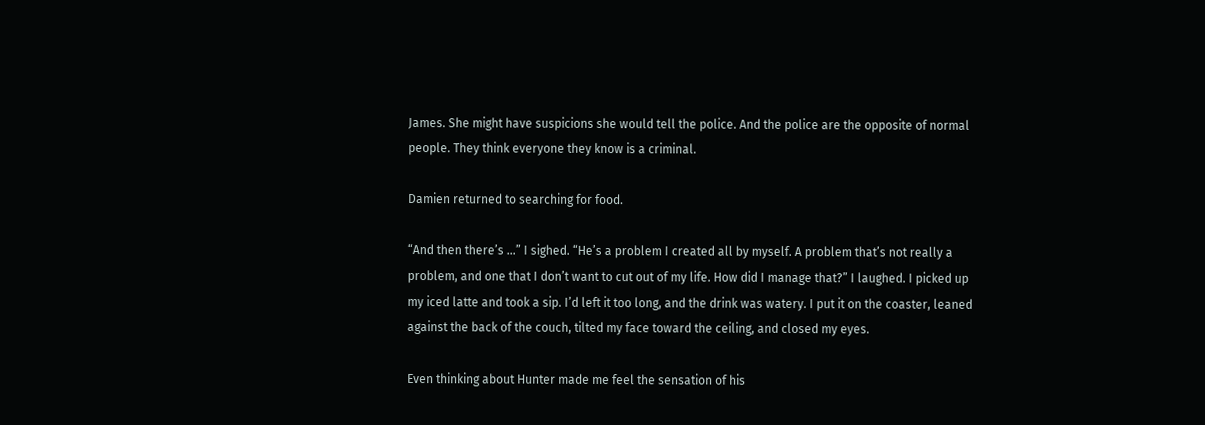James. She might have suspicions she would tell the police. And the police are the opposite of normal people. They think everyone they know is a criminal.

Damien returned to searching for food.

“And then there’s …” I sighed. “He’s a problem I created all by myself. A problem that’s not really a problem, and one that I don’t want to cut out of my life. How did I manage that?” I laughed. I picked up my iced latte and took a sip. I’d left it too long, and the drink was watery. I put it on the coaster, leaned against the back of the couch, tilted my face toward the ceiling, and closed my eyes.

Even thinking about Hunter made me feel the sensation of his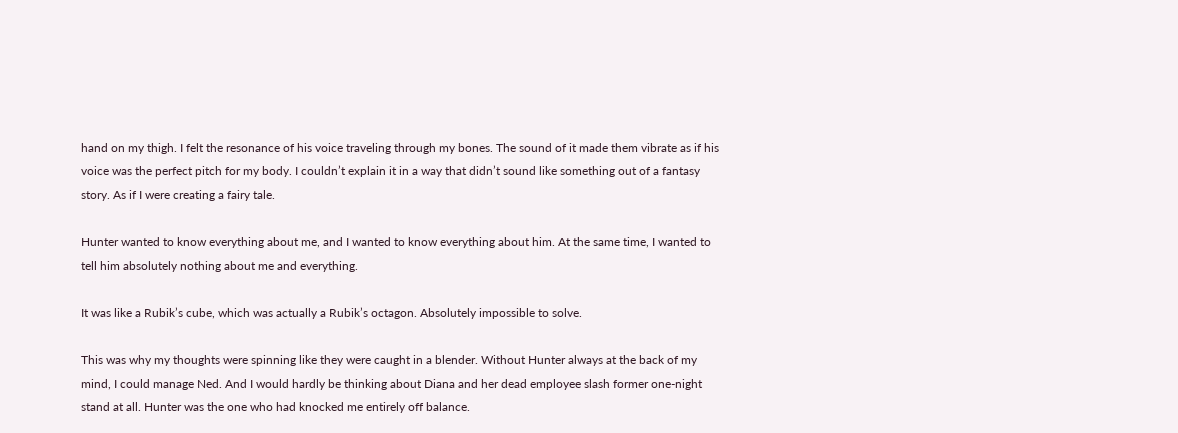hand on my thigh. I felt the resonance of his voice traveling through my bones. The sound of it made them vibrate as if his voice was the perfect pitch for my body. I couldn’t explain it in a way that didn’t sound like something out of a fantasy story. As if I were creating a fairy tale.

Hunter wanted to know everything about me, and I wanted to know everything about him. At the same time, I wanted to tell him absolutely nothing about me and everything.

It was like a Rubik’s cube, which was actually a Rubik’s octagon. Absolutely impossible to solve.

This was why my thoughts were spinning like they were caught in a blender. Without Hunter always at the back of my mind, I could manage Ned. And I would hardly be thinking about Diana and her dead employee slash former one-night stand at all. Hunter was the one who had knocked me entirely off balance.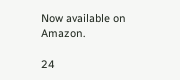Now available on Amazon.

24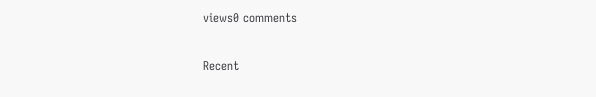views0 comments

Recent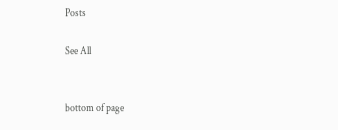Posts

See All


bottom of page